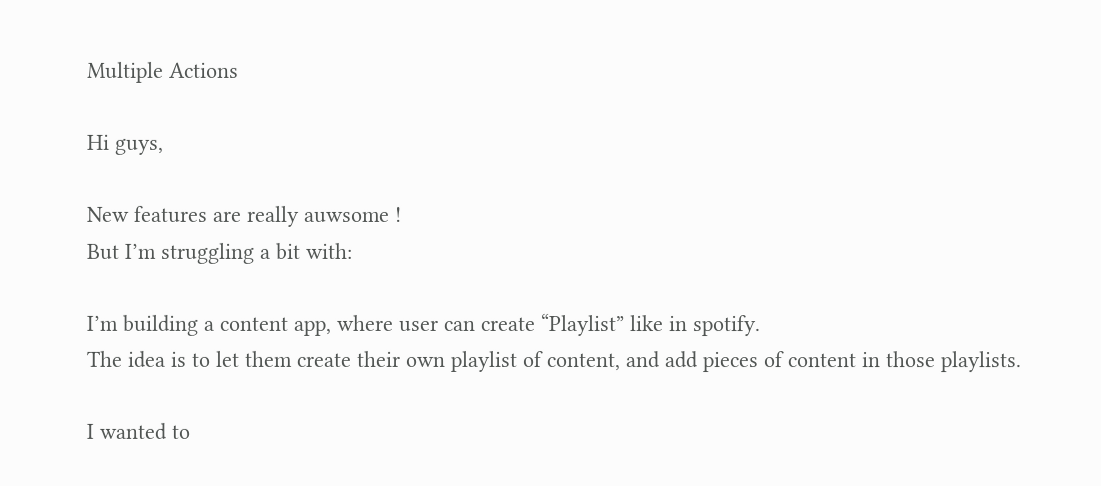Multiple Actions

Hi guys,

New features are really auwsome !
But I’m struggling a bit with:

I’m building a content app, where user can create “Playlist” like in spotify.
The idea is to let them create their own playlist of content, and add pieces of content in those playlists.

I wanted to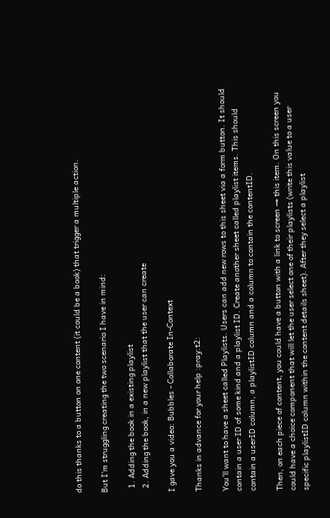do this thanks to a button on one content (it could be a book) that trigger a multiple action.

But I’m struggling creating the two scenario I have in mind:

  1. Adding the book in a existing playlist
  2. Adding the book, in a new playlist that the user can create

I gave you a video: Bubbles - Collaborate In-Context

Thanks in advance for your help :pray:t2:

You’ll want to have a sheet called Playlists. Users can add new rows to this sheet via a form button. It should contain a user ID of some kind and a playlist ID. Create another sheet called playlist items. This should contain a userID column, a playlistID column and a column to contain the contentID.

Then, on each piece of content, you could have a button with a link to screen → this item. On this screen you could have a choice component that will let the user select one of their playlists (write this value to a user specific playlistID column within the content details sheet). After they select a playlist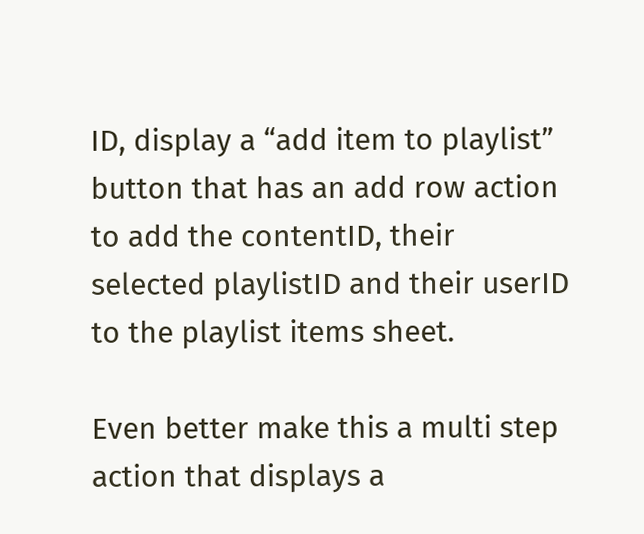ID, display a “add item to playlist” button that has an add row action to add the contentID, their selected playlistID and their userID to the playlist items sheet.

Even better make this a multi step action that displays a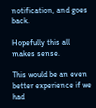notification, and goes back.

Hopefully this all makes sense.

This would be an even better experience if we had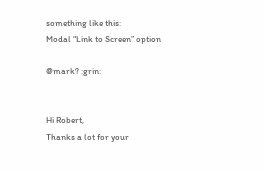something like this:
Modal “Link to Screen” option

@mark? :grin:


Hi Robert,
Thanks a lot for your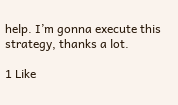help. I’m gonna execute this strategy, thanks a lot.

1 Like